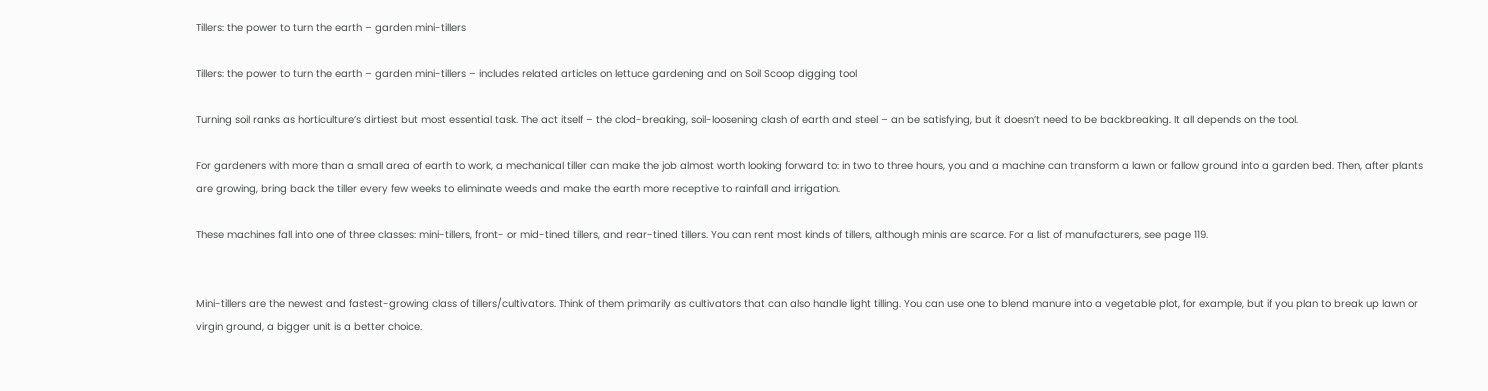Tillers: the power to turn the earth – garden mini-tillers

Tillers: the power to turn the earth – garden mini-tillers – includes related articles on lettuce gardening and on Soil Scoop digging tool

Turning soil ranks as horticulture’s dirtiest but most essential task. The act itself – the clod-breaking, soil-loosening clash of earth and steel – an be satisfying, but it doesn’t need to be backbreaking. It all depends on the tool.

For gardeners with more than a small area of earth to work, a mechanical tiller can make the job almost worth looking forward to: in two to three hours, you and a machine can transform a lawn or fallow ground into a garden bed. Then, after plants are growing, bring back the tiller every few weeks to eliminate weeds and make the earth more receptive to rainfall and irrigation.

These machines fall into one of three classes: mini-tillers, front- or mid-tined tillers, and rear-tined tillers. You can rent most kinds of tillers, although minis are scarce. For a list of manufacturers, see page 119.


Mini-tillers are the newest and fastest-growing class of tillers/cultivators. Think of them primarily as cultivators that can also handle light tilling. You can use one to blend manure into a vegetable plot, for example, but if you plan to break up lawn or virgin ground, a bigger unit is a better choice.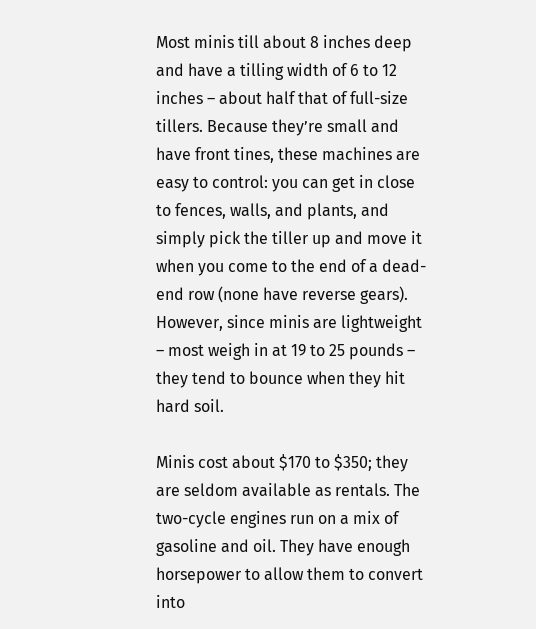Most minis till about 8 inches deep and have a tilling width of 6 to 12 inches – about half that of full-size tillers. Because they’re small and have front tines, these machines are easy to control: you can get in close to fences, walls, and plants, and simply pick the tiller up and move it when you come to the end of a dead-end row (none have reverse gears). However, since minis are lightweight – most weigh in at 19 to 25 pounds – they tend to bounce when they hit hard soil.

Minis cost about $170 to $350; they are seldom available as rentals. The two-cycle engines run on a mix of gasoline and oil. They have enough horsepower to allow them to convert into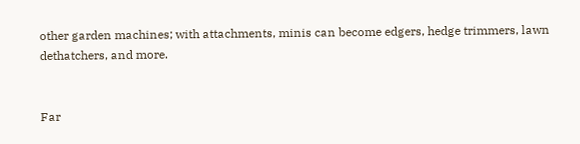other garden machines; with attachments, minis can become edgers, hedge trimmers, lawn dethatchers, and more.


Far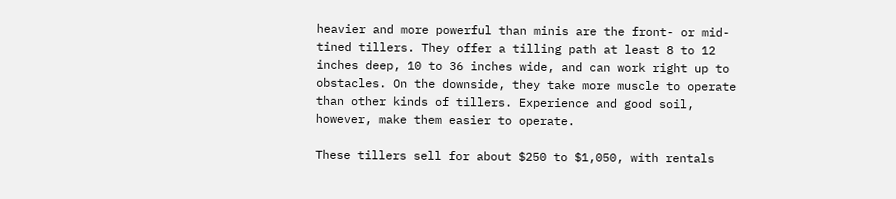heavier and more powerful than minis are the front- or mid-tined tillers. They offer a tilling path at least 8 to 12 inches deep, 10 to 36 inches wide, and can work right up to obstacles. On the downside, they take more muscle to operate than other kinds of tillers. Experience and good soil, however, make them easier to operate.

These tillers sell for about $250 to $1,050, with rentals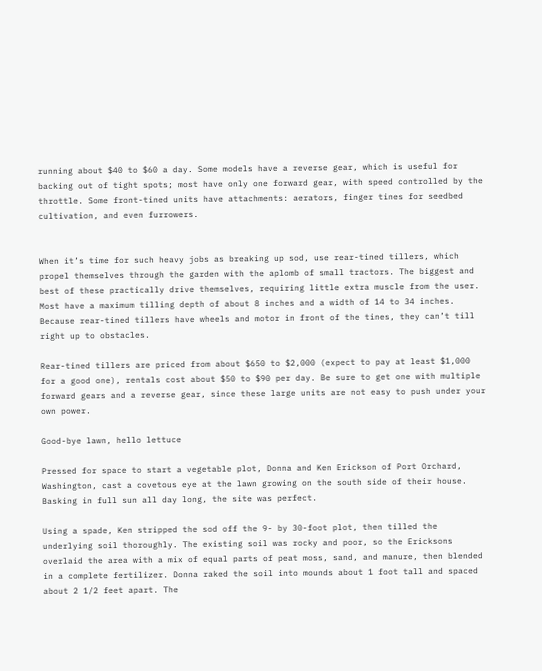running about $40 to $60 a day. Some models have a reverse gear, which is useful for backing out of tight spots; most have only one forward gear, with speed controlled by the throttle. Some front-tined units have attachments: aerators, finger tines for seedbed cultivation, and even furrowers.


When it’s time for such heavy jobs as breaking up sod, use rear-tined tillers, which propel themselves through the garden with the aplomb of small tractors. The biggest and best of these practically drive themselves, requiring little extra muscle from the user. Most have a maximum tilling depth of about 8 inches and a width of 14 to 34 inches. Because rear-tined tillers have wheels and motor in front of the tines, they can’t till right up to obstacles.

Rear-tined tillers are priced from about $650 to $2,000 (expect to pay at least $1,000 for a good one), rentals cost about $50 to $90 per day. Be sure to get one with multiple forward gears and a reverse gear, since these large units are not easy to push under your own power.

Good-bye lawn, hello lettuce

Pressed for space to start a vegetable plot, Donna and Ken Erickson of Port Orchard, Washington, cast a covetous eye at the lawn growing on the south side of their house. Basking in full sun all day long, the site was perfect.

Using a spade, Ken stripped the sod off the 9- by 30-foot plot, then tilled the underlying soil thoroughly. The existing soil was rocky and poor, so the Ericksons overlaid the area with a mix of equal parts of peat moss, sand, and manure, then blended in a complete fertilizer. Donna raked the soil into mounds about 1 foot tall and spaced about 2 1/2 feet apart. The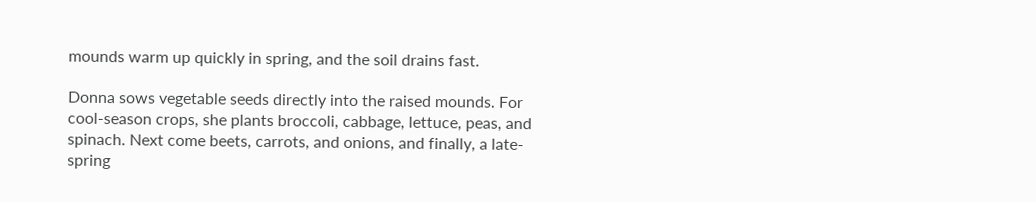mounds warm up quickly in spring, and the soil drains fast.

Donna sows vegetable seeds directly into the raised mounds. For cool-season crops, she plants broccoli, cabbage, lettuce, peas, and spinach. Next come beets, carrots, and onions, and finally, a late-spring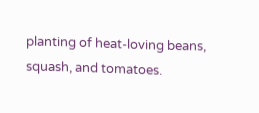planting of heat-loving beans, squash, and tomatoes.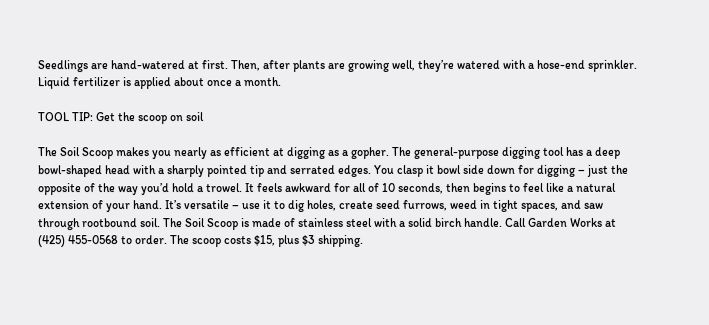Seedlings are hand-watered at first. Then, after plants are growing well, they’re watered with a hose-end sprinkler. Liquid fertilizer is applied about once a month.

TOOL TIP: Get the scoop on soil

The Soil Scoop makes you nearly as efficient at digging as a gopher. The general-purpose digging tool has a deep bowl-shaped head with a sharply pointed tip and serrated edges. You clasp it bowl side down for digging – just the opposite of the way you’d hold a trowel. It feels awkward for all of 10 seconds, then begins to feel like a natural extension of your hand. It’s versatile – use it to dig holes, create seed furrows, weed in tight spaces, and saw through rootbound soil. The Soil Scoop is made of stainless steel with a solid birch handle. Call Garden Works at (425) 455-0568 to order. The scoop costs $15, plus $3 shipping.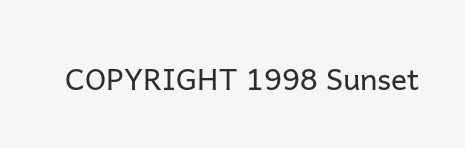COPYRIGHT 1998 Sunset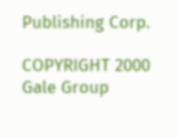Publishing Corp.

COPYRIGHT 2000 Gale Group